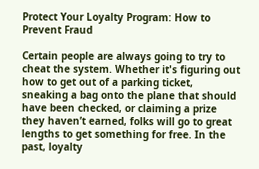Protect Your Loyalty Program: How to Prevent Fraud

Certain people are always going to try to cheat the system. Whether it's figuring out how to get out of a parking ticket, sneaking a bag onto the plane that should have been checked, or claiming a prize they haven’t earned, folks will go to great lengths to get something for free. In the past, loyalty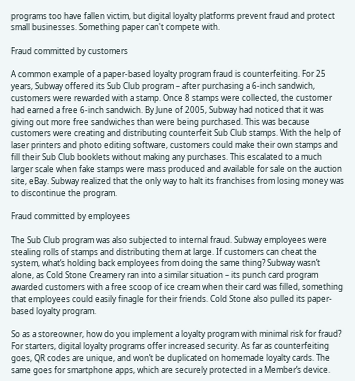programs too have fallen victim, but digital loyalty platforms prevent fraud and protect small businesses. Something paper can't compete with.

Fraud committed by customers

A common example of a paper-based loyalty program fraud is counterfeiting. For 25 years, Subway offered its Sub Club program – after purchasing a 6-inch sandwich, customers were rewarded with a stamp. Once 8 stamps were collected, the customer had earned a free 6-inch sandwich. By June of 2005, Subway had noticed that it was giving out more free sandwiches than were being purchased. This was because customers were creating and distributing counterfeit Sub Club stamps. With the help of laser printers and photo editing software, customers could make their own stamps and fill their Sub Club booklets without making any purchases. This escalated to a much larger scale when fake stamps were mass produced and available for sale on the auction site, eBay. Subway realized that the only way to halt its franchises from losing money was to discontinue the program.

Fraud committed by employees

The Sub Club program was also subjected to internal fraud. Subway employees were stealing rolls of stamps and distributing them at large. If customers can cheat the system, what’s holding back employees from doing the same thing? Subway wasn’t alone, as Cold Stone Creamery ran into a similar situation – its punch card program awarded customers with a free scoop of ice cream when their card was filled, something that employees could easily finagle for their friends. Cold Stone also pulled its paper-based loyalty program.

So as a storeowner, how do you implement a loyalty program with minimal risk for fraud? For starters, digital loyalty programs offer increased security. As far as counterfeiting goes, QR codes are unique, and won’t be duplicated on homemade loyalty cards. The same goes for smartphone apps, which are securely protected in a Member’s device.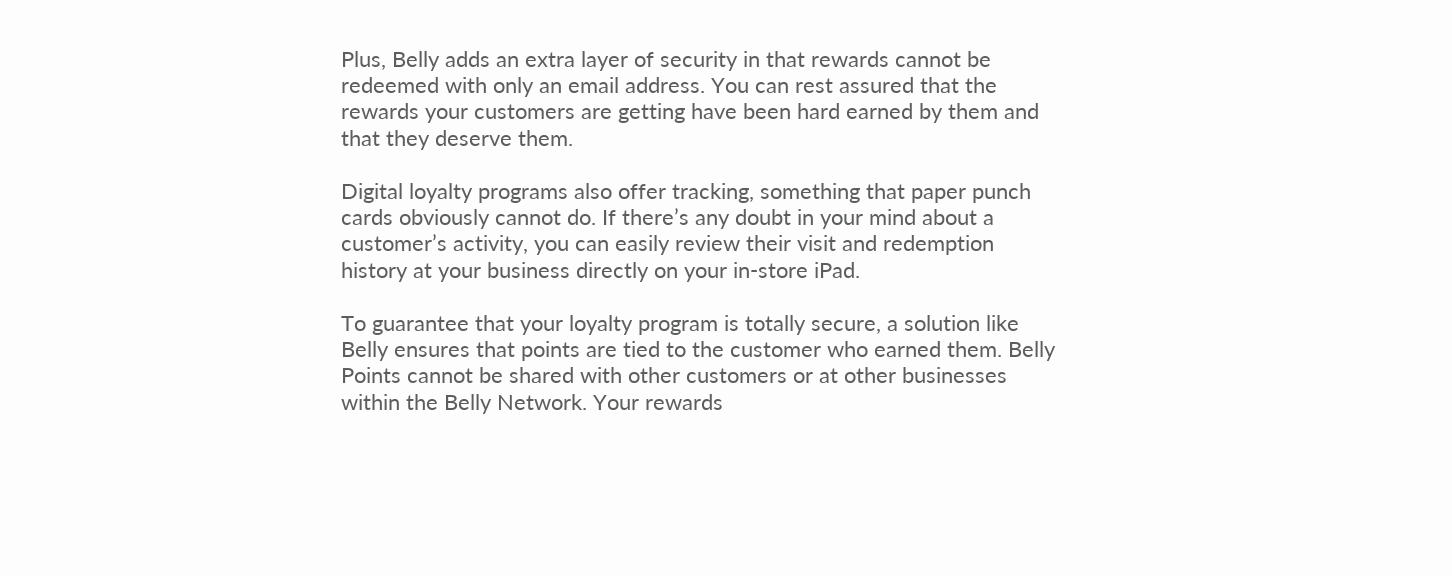Plus, Belly adds an extra layer of security in that rewards cannot be redeemed with only an email address. You can rest assured that the rewards your customers are getting have been hard earned by them and that they deserve them.

Digital loyalty programs also offer tracking, something that paper punch cards obviously cannot do. If there’s any doubt in your mind about a customer’s activity, you can easily review their visit and redemption history at your business directly on your in-store iPad.

To guarantee that your loyalty program is totally secure, a solution like Belly ensures that points are tied to the customer who earned them. Belly Points cannot be shared with other customers or at other businesses within the Belly Network. Your rewards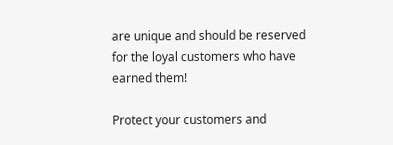are unique and should be reserved for the loyal customers who have earned them!

Protect your customers and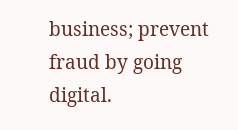business; prevent fraud by going digital.